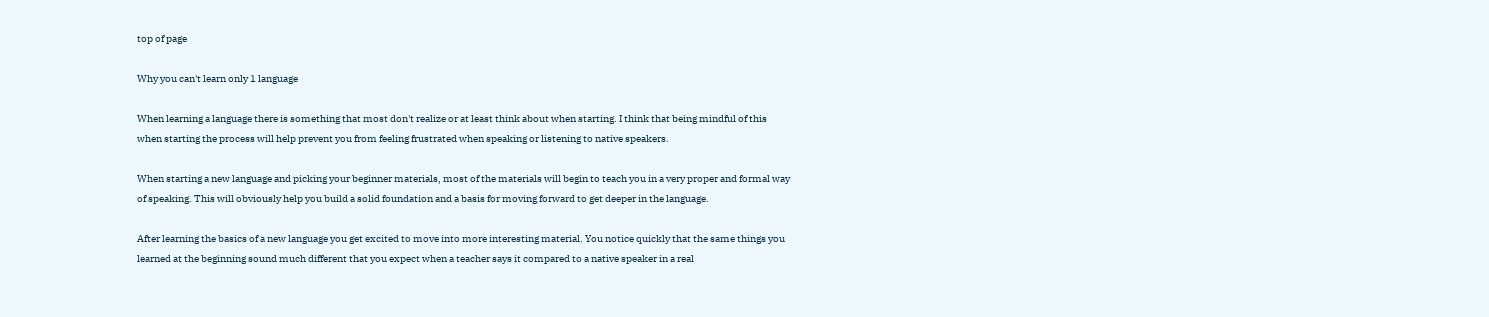top of page

Why you can't learn only 1 language

When learning a language there is something that most don't realize or at least think about when starting. I think that being mindful of this when starting the process will help prevent you from feeling frustrated when speaking or listening to native speakers.

When starting a new language and picking your beginner materials, most of the materials will begin to teach you in a very proper and formal way of speaking. This will obviously help you build a solid foundation and a basis for moving forward to get deeper in the language.

After learning the basics of a new language you get excited to move into more interesting material. You notice quickly that the same things you learned at the beginning sound much different that you expect when a teacher says it compared to a native speaker in a real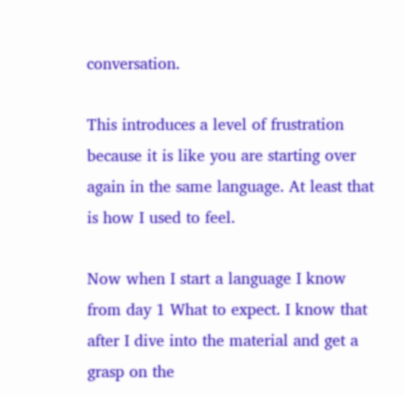conversation.

This introduces a level of frustration because it is like you are starting over again in the same language. At least that is how I used to feel.

Now when I start a language I know from day 1 What to expect. I know that after I dive into the material and get a grasp on the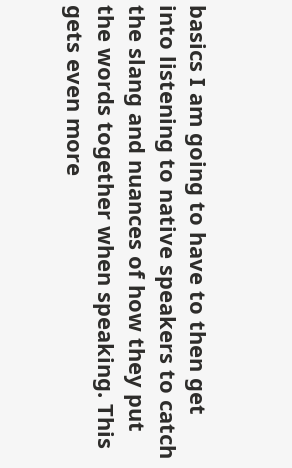basics I am going to have to then get into listening to native speakers to catch the slang and nuances of how they put the words together when speaking. This gets even more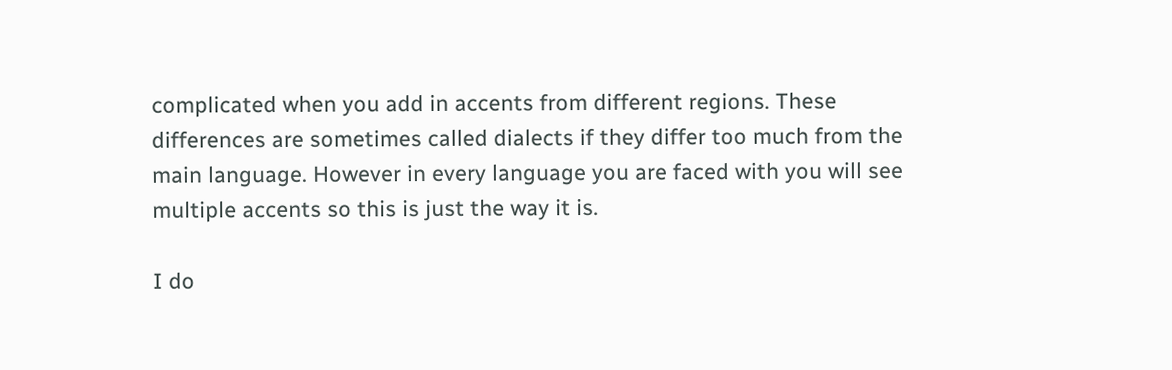complicated when you add in accents from different regions. These differences are sometimes called dialects if they differ too much from the main language. However in every language you are faced with you will see multiple accents so this is just the way it is.

I do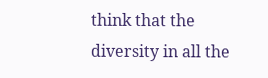think that the diversity in all the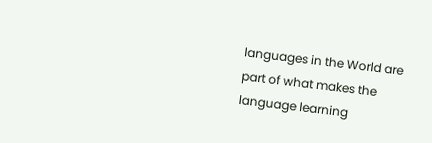languages in the World are part of what makes the language learning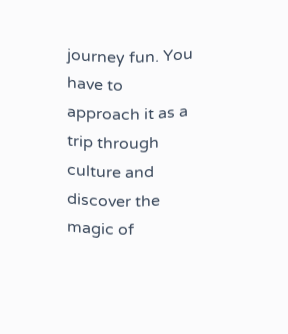journey fun. You have to approach it as a trip through culture and discover the magic of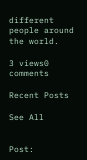different people around the world.

3 views0 comments

Recent Posts

See All


Post: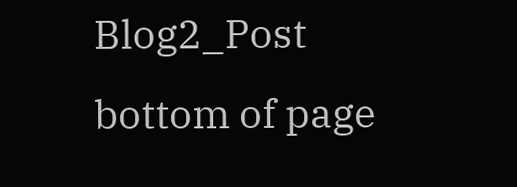Blog2_Post
bottom of page